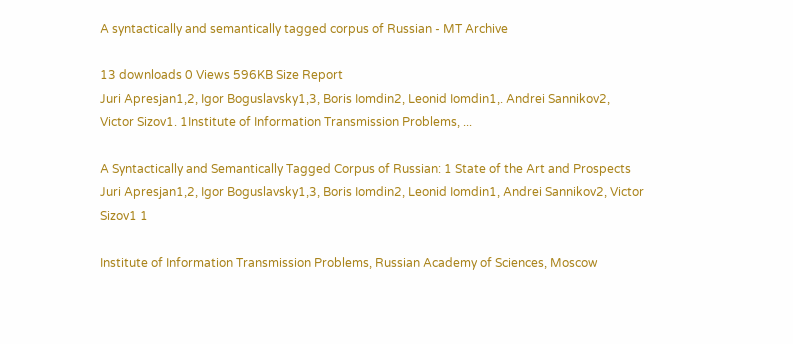A syntactically and semantically tagged corpus of Russian - MT Archive

13 downloads 0 Views 596KB Size Report
Juri Apresjan1,2, Igor Boguslavsky1,3, Boris Iomdin2, Leonid Iomdin1,. Andrei Sannikov2, Victor Sizov1. 1Institute of Information Transmission Problems, ...

A Syntactically and Semantically Tagged Corpus of Russian: 1 State of the Art and Prospects Juri Apresjan1,2, Igor Boguslavsky1,3, Boris Iomdin2, Leonid Iomdin1, Andrei Sannikov2, Victor Sizov1 1

Institute of Information Transmission Problems, Russian Academy of Sciences, Moscow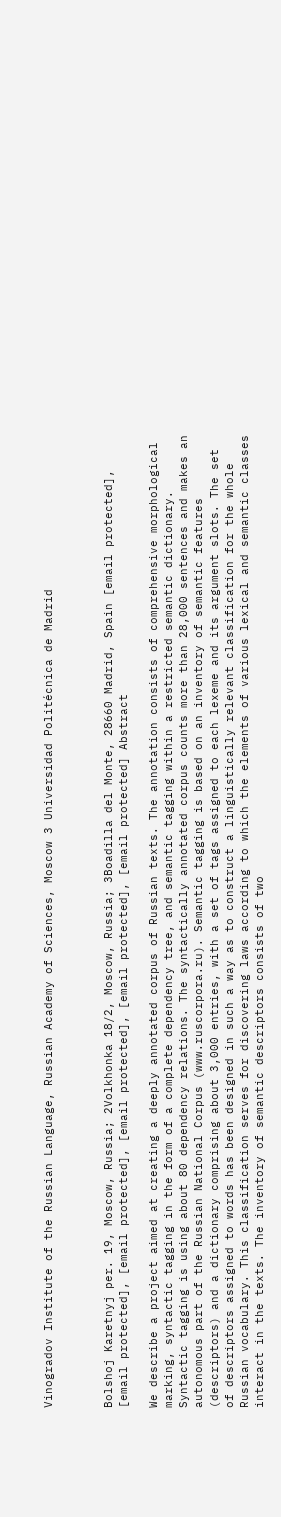Vinogradov Institute of the Russian Language, Russian Academy of Sciences, Moscow 3 Universidad Politécnica de Madrid



Bolshoj Karetnyj per. 19, Moscow, Russia; 2Volkhonka 18/2, Moscow, Russia; 3Boadilla del Monte, 28660 Madrid, Spain [email protected], [email protected], [email protected], [email protected], [email protected], [email protected] Abstract

We describe a project aimed at creating a deeply annotated corpus of Russian texts. The annotation consists of comprehensive morphological marking, syntactic tagging in the form of a complete dependency tree, and semantic tagging within a restricted semantic dictionary. Syntactic tagging is using about 80 dependency relations. The syntactically annotated corpus counts more than 28,000 sentences and makes an autonomous part of the Russian National Corpus (www.ruscorpora.ru). Semantic tagging is based on an inventory of semantic features (descriptors) and a dictionary comprising about 3,000 entries, with a set of tags assigned to each lexeme and its argument slots. The set of descriptors assigned to words has been designed in such a way as to construct a linguistically relevant classification for the whole Russian vocabulary. This classification serves for discovering laws according to which the elements of various lexical and semantic classes interact in the texts. The inventory of semantic descriptors consists of two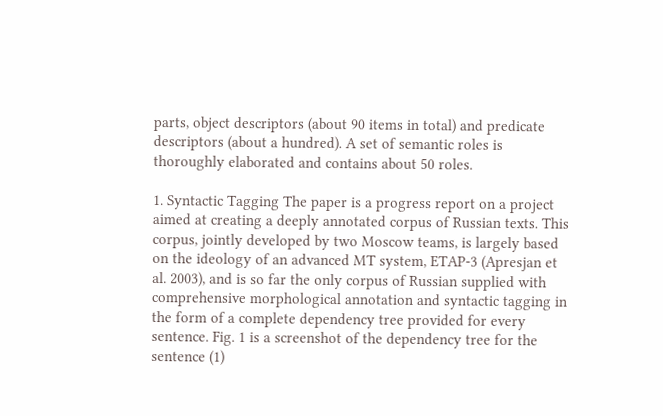parts, object descriptors (about 90 items in total) and predicate descriptors (about a hundred). A set of semantic roles is thoroughly elaborated and contains about 50 roles.

1. Syntactic Tagging The paper is a progress report on a project aimed at creating a deeply annotated corpus of Russian texts. This corpus, jointly developed by two Moscow teams, is largely based on the ideology of an advanced MT system, ETAP-3 (Apresjan et al. 2003), and is so far the only corpus of Russian supplied with comprehensive morphological annotation and syntactic tagging in the form of a complete dependency tree provided for every sentence. Fig. 1 is a screenshot of the dependency tree for the sentence (1)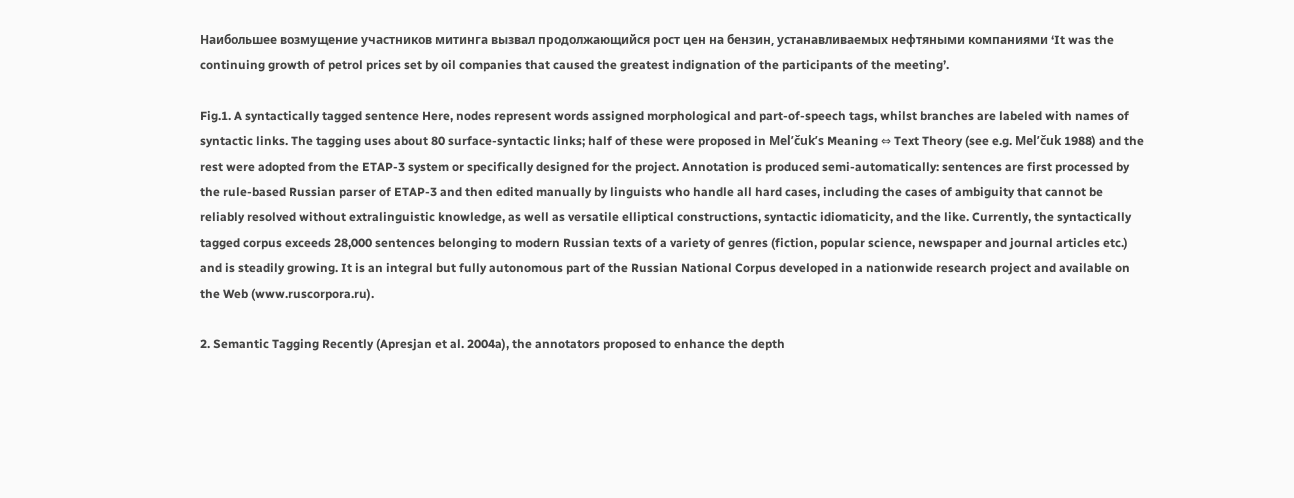Наибольшее возмущение участников митинга вызвал продолжающийся рост цен на бензин, устанавливаемых нефтяными компаниями ‘It was the continuing growth of petrol prices set by oil companies that caused the greatest indignation of the participants of the meeting’.

Fig.1. A syntactically tagged sentence Here, nodes represent words assigned morphological and part-of-speech tags, whilst branches are labeled with names of syntactic links. The tagging uses about 80 surface-syntactic links; half of these were proposed in Mel’čuk’s Meaning ⇔ Text Theory (see e.g. Mel’čuk 1988) and the rest were adopted from the ETAP-3 system or specifically designed for the project. Annotation is produced semi-automatically: sentences are first processed by the rule-based Russian parser of ETAP-3 and then edited manually by linguists who handle all hard cases, including the cases of ambiguity that cannot be reliably resolved without extralinguistic knowledge, as well as versatile elliptical constructions, syntactic idiomaticity, and the like. Currently, the syntactically tagged corpus exceeds 28,000 sentences belonging to modern Russian texts of a variety of genres (fiction, popular science, newspaper and journal articles etc.) and is steadily growing. It is an integral but fully autonomous part of the Russian National Corpus developed in a nationwide research project and available on the Web (www.ruscorpora.ru).

2. Semantic Tagging Recently (Apresjan et al. 2004a), the annotators proposed to enhance the depth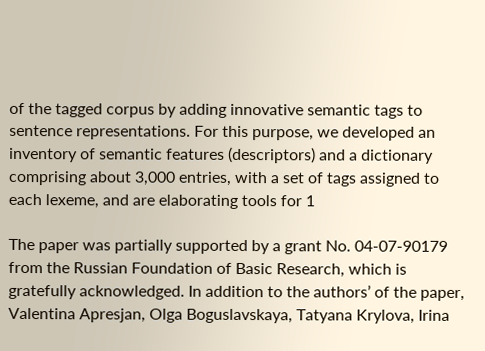of the tagged corpus by adding innovative semantic tags to sentence representations. For this purpose, we developed an inventory of semantic features (descriptors) and a dictionary comprising about 3,000 entries, with a set of tags assigned to each lexeme, and are elaborating tools for 1

The paper was partially supported by a grant No. 04-07-90179 from the Russian Foundation of Basic Research, which is gratefully acknowledged. In addition to the authors’ of the paper, Valentina Apresjan, Olga Boguslavskaya, Tatyana Krylova, Irina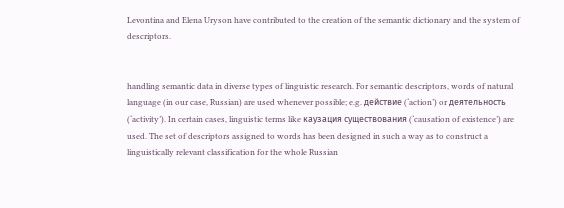Levontina and Elena Uryson have contributed to the creation of the semantic dictionary and the system of descriptors.


handling semantic data in diverse types of linguistic research. For semantic descriptors, words of natural language (in our case, Russian) are used whenever possible; e.g. действие (‘action’) or деятельность (‘activity’). In certain cases, linguistic terms like каузация существования (‘causation of existence’) are used. The set of descriptors assigned to words has been designed in such a way as to construct a linguistically relevant classification for the whole Russian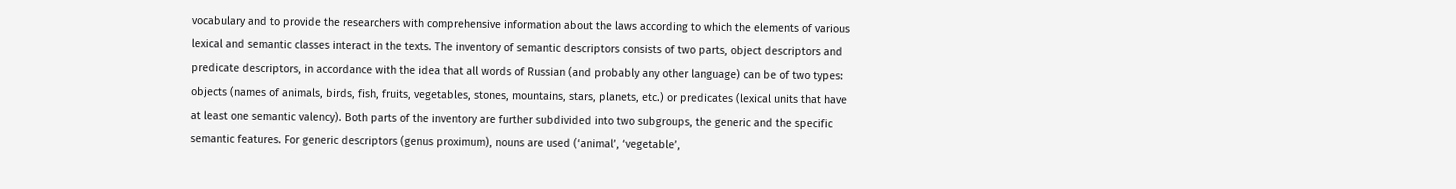vocabulary and to provide the researchers with comprehensive information about the laws according to which the elements of various lexical and semantic classes interact in the texts. The inventory of semantic descriptors consists of two parts, object descriptors and predicate descriptors, in accordance with the idea that all words of Russian (and probably any other language) can be of two types: objects (names of animals, birds, fish, fruits, vegetables, stones, mountains, stars, planets, etc.) or predicates (lexical units that have at least one semantic valency). Both parts of the inventory are further subdivided into two subgroups, the generic and the specific semantic features. For generic descriptors (genus proximum), nouns are used (‘animal’, ‘vegetable’,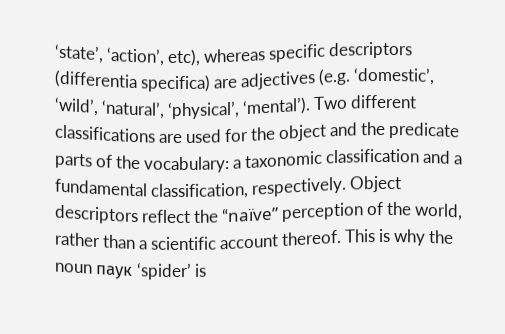‘state’, ‘action’, etc), whereas specific descriptors (differentia specifica) are adjectives (e.g. ‘domestic’, ‘wild’, ‘natural’, ‘physical’, ‘mental’). Two different classifications are used for the object and the predicate parts of the vocabulary: a taxonomic classification and a fundamental classification, respectively. Object descriptors reflect the “naïve” perception of the world, rather than a scientific account thereof. This is why the noun паук ‘spider’ is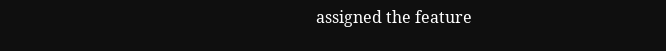assigned the feature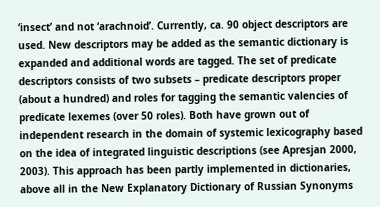‘insect’ and not ‘arachnoid’. Currently, ca. 90 object descriptors are used. New descriptors may be added as the semantic dictionary is expanded and additional words are tagged. The set of predicate descriptors consists of two subsets – predicate descriptors proper (about a hundred) and roles for tagging the semantic valencies of predicate lexemes (over 50 roles). Both have grown out of independent research in the domain of systemic lexicography based on the idea of integrated linguistic descriptions (see Apresjan 2000, 2003). This approach has been partly implemented in dictionaries, above all in the New Explanatory Dictionary of Russian Synonyms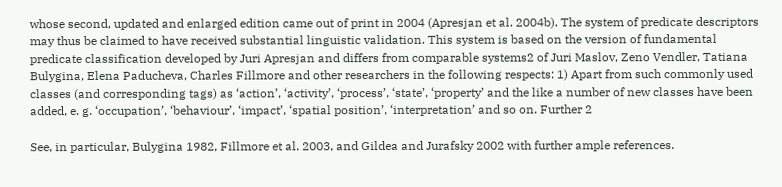whose second, updated and enlarged edition came out of print in 2004 (Apresjan et al. 2004b). The system of predicate descriptors may thus be claimed to have received substantial linguistic validation. This system is based on the version of fundamental predicate classification developed by Juri Apresjan and differs from comparable systems2 of Juri Maslov, Zeno Vendler, Tatiana Bulygina, Elena Paducheva, Charles Fillmore and other researchers in the following respects: 1) Apart from such commonly used classes (and corresponding tags) as ‘action’, ‘activity’, ‘process’, ‘state’, ‘property’ and the like a number of new classes have been added, e. g. ‘occupation’, ‘behaviour’, ‘impact’, ‘spatial position’, ‘interpretation’ and so on. Further 2

See, in particular, Bulygina 1982, Fillmore et al. 2003, and Gildea and Jurafsky 2002 with further ample references.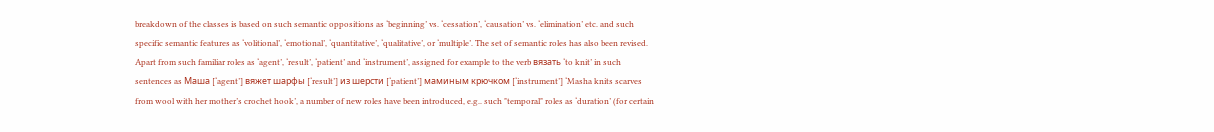breakdown of the classes is based on such semantic oppositions as ‘beginning’ vs. ‘cessation’, ‘causation’ vs. ‘elimination’ etc. and such specific semantic features as ‘volitional’, ‘emotional’, ‘quantitative’, ‘qualitative’, or ‘multiple’. The set of semantic roles has also been revised. Apart from such familiar roles as ‘agent’, ‘result’, ‘patient’ and ‘instrument’, assigned for example to the verb вязать ‘to knit’ in such sentences as Маша [‘agent’] вяжет шарфы [‘result’] из шерсти [‘patient’] маминым крючком [‘instrument’] ‘Masha knits scarves from wool with her mother’s crochet hook’, a number of new roles have been introduced, e.g.. such "temporal" roles as ‘duration’ (for certain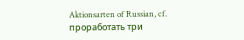Aktionsarten of Russian, cf. проработать три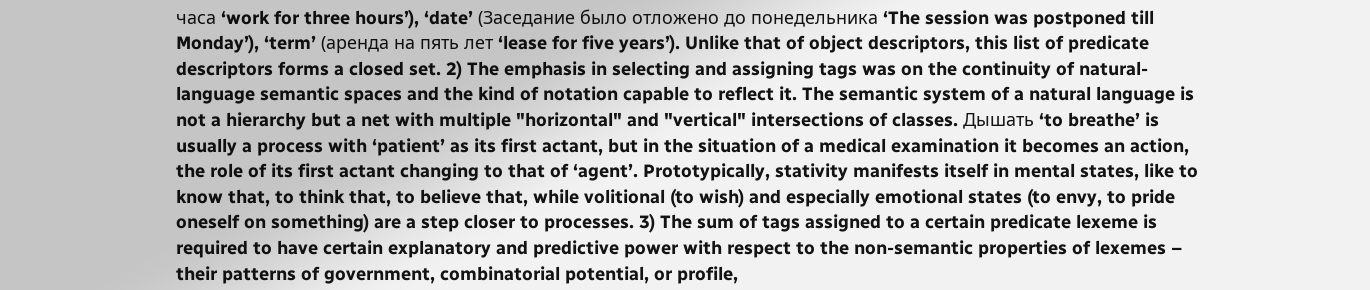часа ‘work for three hours’), ‘date’ (Заседание было отложено до понедельника ‘The session was postponed till Monday’), ‘term’ (аренда на пять лет ‘lease for five years’). Unlike that of object descriptors, this list of predicate descriptors forms a closed set. 2) The emphasis in selecting and assigning tags was on the continuity of natural-language semantic spaces and the kind of notation capable to reflect it. The semantic system of a natural language is not a hierarchy but a net with multiple "horizontal" and "vertical" intersections of classes. Дышать ‘to breathe’ is usually a process with ‘patient’ as its first actant, but in the situation of a medical examination it becomes an action, the role of its first actant changing to that of ‘agent’. Prototypically, stativity manifests itself in mental states, like to know that, to think that, to believe that, while volitional (to wish) and especially emotional states (to envy, to pride oneself on something) are a step closer to processes. 3) The sum of tags assigned to a certain predicate lexeme is required to have certain explanatory and predictive power with respect to the non-semantic properties of lexemes – their patterns of government, combinatorial potential, or profile,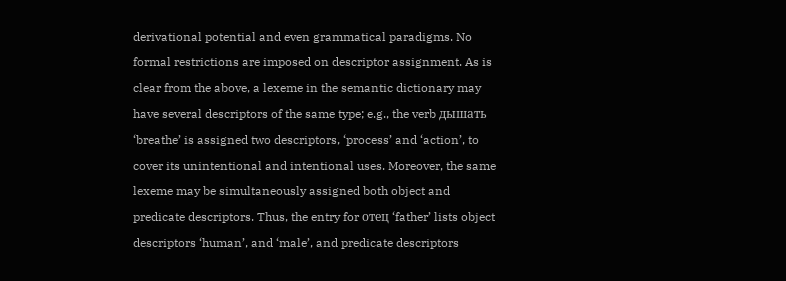derivational potential and even grammatical paradigms. No formal restrictions are imposed on descriptor assignment. As is clear from the above, a lexeme in the semantic dictionary may have several descriptors of the same type; e.g., the verb дышать ‘breathe’ is assigned two descriptors, ‘process’ and ‘action’, to cover its unintentional and intentional uses. Moreover, the same lexeme may be simultaneously assigned both object and predicate descriptors. Thus, the entry for отец ‘father’ lists object descriptors ‘human’, and ‘male’, and predicate descriptors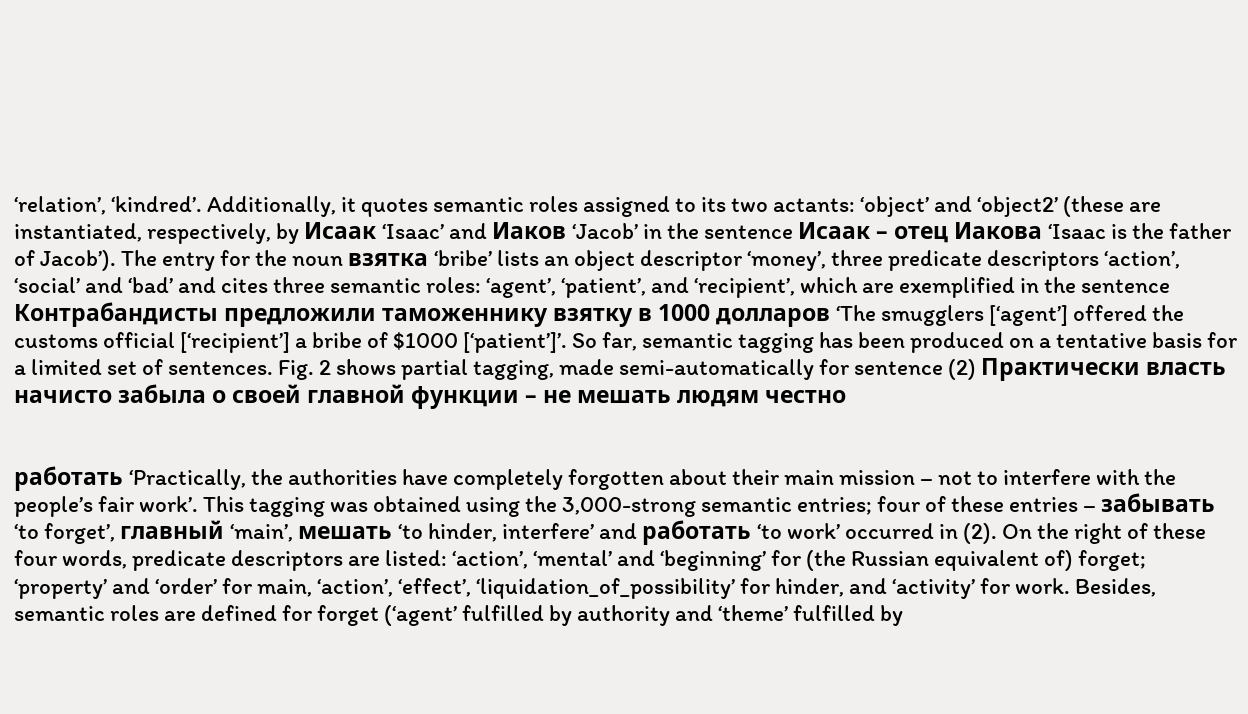‘relation’, ‘kindred’. Additionally, it quotes semantic roles assigned to its two actants: ‘object’ and ‘object2’ (these are instantiated, respectively, by Исаак ‘Isaac’ and Иаков ‘Jacob’ in the sentence Исаак – отец Иакова ‘Isaac is the father of Jacob’). The entry for the noun взятка ‘bribe’ lists an object descriptor ‘money’, three predicate descriptors ‘action’, ‘social’ and ‘bad’ and cites three semantic roles: ‘agent’, ‘patient’, and ‘recipient’, which are exemplified in the sentence Контрабандисты предложили таможеннику взятку в 1000 долларов ‘The smugglers [‘agent’] offered the customs official [‘recipient’] a bribe of $1000 [‘patient’]’. So far, semantic tagging has been produced on a tentative basis for a limited set of sentences. Fig. 2 shows partial tagging, made semi-automatically for sentence (2) Практически власть начисто забыла о своей главной функции – не мешать людям честно


работать ‘Practically, the authorities have completely forgotten about their main mission – not to interfere with the people’s fair work’. This tagging was obtained using the 3,000-strong semantic entries; four of these entries – забывать ‘to forget’, главный ‘main’, мешать ‘to hinder, interfere’ and работать ‘to work’ occurred in (2). On the right of these four words, predicate descriptors are listed: ‘action’, ‘mental’ and ‘beginning’ for (the Russian equivalent of) forget; ‘property’ and ‘order’ for main, ‘action’, ‘effect’, ‘liquidation_of_possibility’ for hinder, and ‘activity’ for work. Besides, semantic roles are defined for forget (‘agent’ fulfilled by authority and ‘theme’ fulfilled by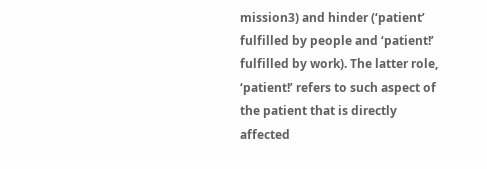mission3) and hinder (‘patient’ fulfilled by people and ‘patient!’ fulfilled by work). The latter role, ‘patient!’ refers to such aspect of the patient that is directly affected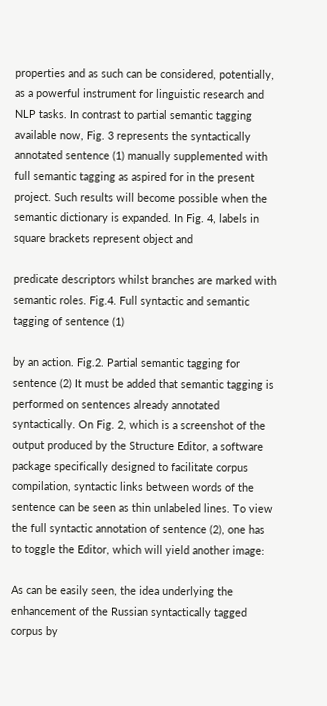properties and as such can be considered, potentially, as a powerful instrument for linguistic research and NLP tasks. In contrast to partial semantic tagging available now, Fig. 3 represents the syntactically annotated sentence (1) manually supplemented with full semantic tagging as aspired for in the present project. Such results will become possible when the semantic dictionary is expanded. In Fig. 4, labels in square brackets represent object and

predicate descriptors whilst branches are marked with semantic roles. Fig.4. Full syntactic and semantic tagging of sentence (1)

by an action. Fig.2. Partial semantic tagging for sentence (2) It must be added that semantic tagging is performed on sentences already annotated syntactically. On Fig. 2, which is a screenshot of the output produced by the Structure Editor, a software package specifically designed to facilitate corpus compilation, syntactic links between words of the sentence can be seen as thin unlabeled lines. To view the full syntactic annotation of sentence (2), one has to toggle the Editor, which will yield another image:

As can be easily seen, the idea underlying the enhancement of the Russian syntactically tagged corpus by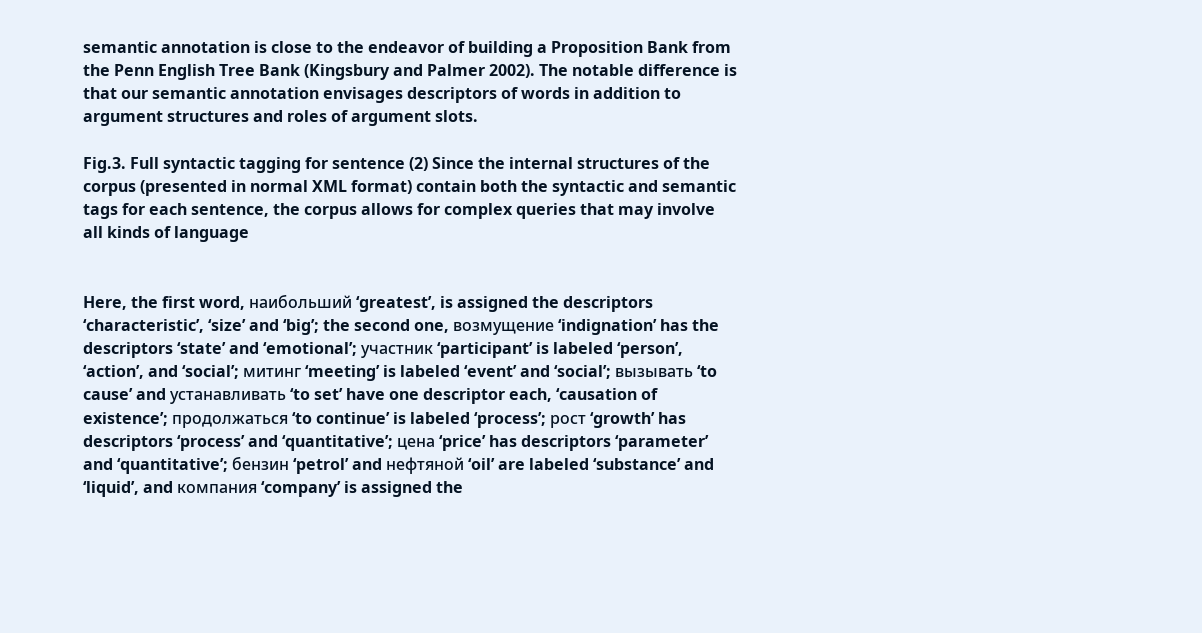semantic annotation is close to the endeavor of building a Proposition Bank from the Penn English Tree Bank (Kingsbury and Palmer 2002). The notable difference is that our semantic annotation envisages descriptors of words in addition to argument structures and roles of argument slots.

Fig.3. Full syntactic tagging for sentence (2) Since the internal structures of the corpus (presented in normal XML format) contain both the syntactic and semantic tags for each sentence, the corpus allows for complex queries that may involve all kinds of language


Here, the first word, наибольший ‘greatest’, is assigned the descriptors ‘characteristic’, ‘size’ and ‘big’; the second one, возмущение ‘indignation’ has the descriptors ‘state’ and ‘emotional’; участник ‘participant’ is labeled ‘person’, ‘action’, and ‘social’; митинг ‘meeting’ is labeled ‘event’ and ‘social’; вызывать ‘to cause’ and устанавливать ‘to set’ have one descriptor each, ‘causation of existence’; продолжаться ‘to continue’ is labeled ‘process’; рост ‘growth’ has descriptors ‘process’ and ‘quantitative’; цена ‘price’ has descriptors ‘parameter’ and ‘quantitative’; бензин ‘petrol’ and нефтяной ‘oil’ are labeled ‘substance’ and ‘liquid’, and компания ‘company’ is assigned the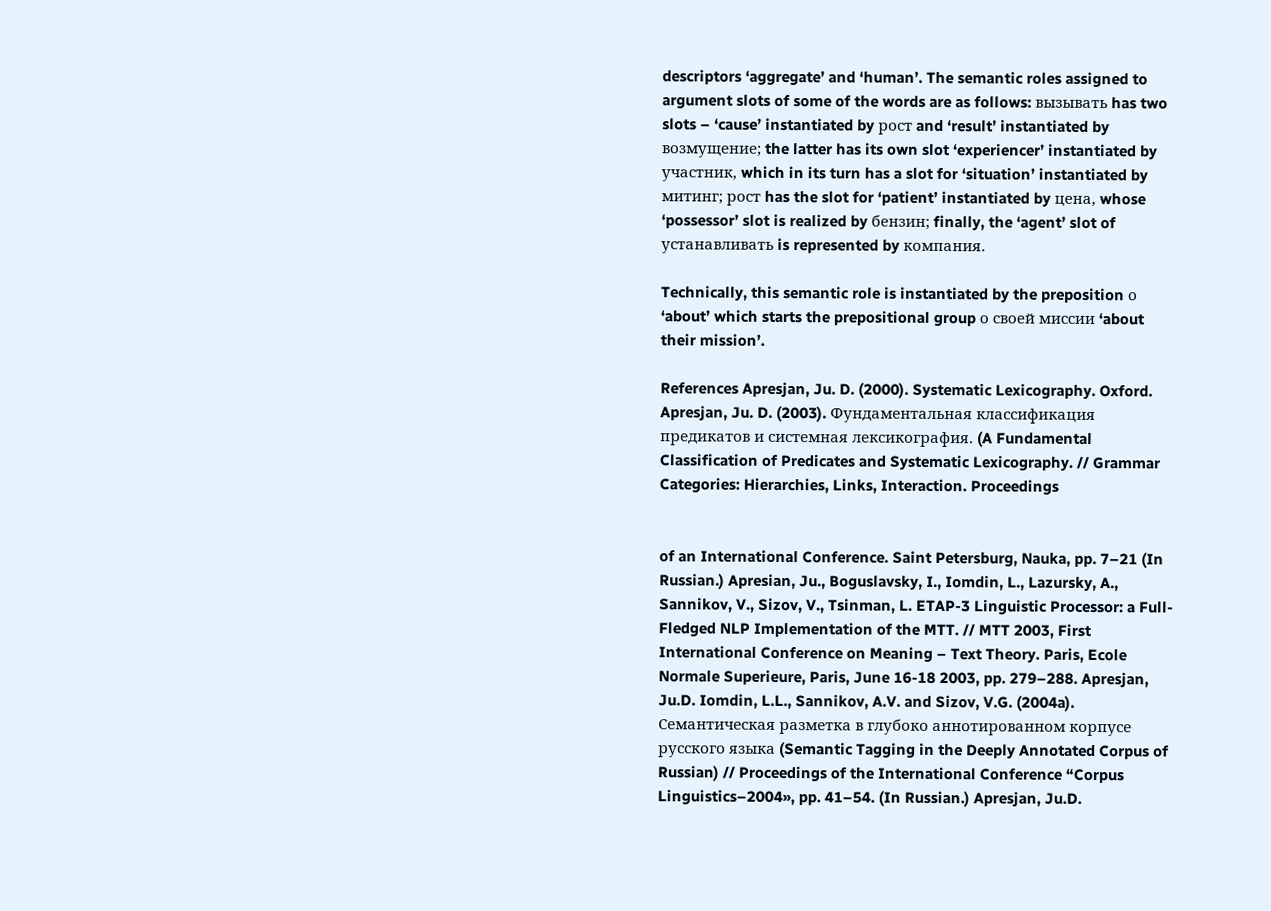descriptors ‘aggregate’ and ‘human’. The semantic roles assigned to argument slots of some of the words are as follows: вызывать has two slots – ‘cause’ instantiated by рост and ‘result’ instantiated by возмущение; the latter has its own slot ‘experiencer’ instantiated by участник, which in its turn has a slot for ‘situation’ instantiated by митинг; рост has the slot for ‘patient’ instantiated by цена, whose ‘possessor’ slot is realized by бензин; finally, the ‘agent’ slot of устанавливать is represented by компания.

Technically, this semantic role is instantiated by the preposition о ‘about’ which starts the prepositional group о своей миссии ‘about their mission’.

References Apresjan, Ju. D. (2000). Systematic Lexicography. Oxford. Apresjan, Ju. D. (2003). Фундаментальная классификация предикатов и системная лексикография. (A Fundamental Classification of Predicates and Systematic Lexicography. // Grammar Categories: Hierarchies, Links, Interaction. Proceedings


of an International Conference. Saint Petersburg, Nauka, pp. 7–21 (In Russian.) Apresian, Ju., Boguslavsky, I., Iomdin, L., Lazursky, A., Sannikov, V., Sizov, V., Tsinman, L. ETAP-3 Linguistic Processor: a Full-Fledged NLP Implementation of the MTT. // MTT 2003, First International Conference on Meaning – Text Theory. Paris, Ecole Normale Superieure, Paris, June 16-18 2003, pp. 279–288. Apresjan, Ju.D. Iomdin, L.L., Sannikov, A.V. and Sizov, V.G. (2004a). Семантическая разметка в глубоко аннотированном корпусе русского языка (Semantic Tagging in the Deeply Annotated Corpus of Russian) // Proceedings of the International Conference “Corpus Linguistics–2004», pp. 41–54. (In Russian.) Apresjan, Ju.D.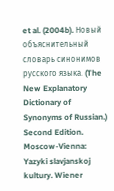et al. (2004b). Новый объяснительный словарь синонимов русского языка. (The New Explanatory Dictionary of Synonyms of Russian.) Second Edition. Moscow-Vienna: Yazyki slavjanskoj kultury. Wiener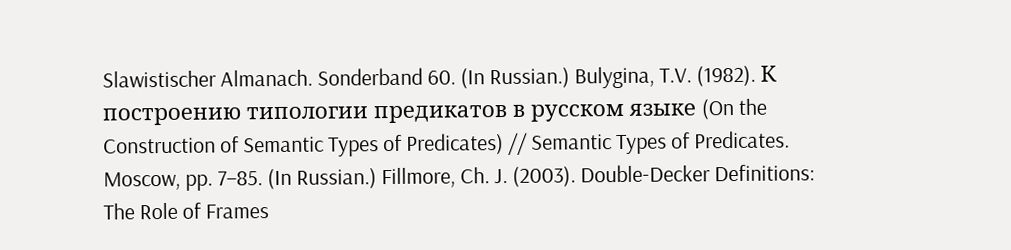Slawistischer Almanach. Sonderband 60. (In Russian.) Bulygina, T.V. (1982). К построению типологии предикатов в русском языке (On the Construction of Semantic Types of Predicates) // Semantic Types of Predicates. Moscow, pp. 7–85. (In Russian.) Fillmore, Ch. J. (2003). Double-Decker Definitions: The Role of Frames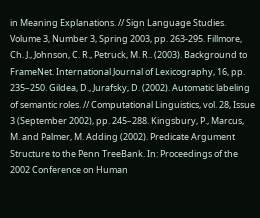in Meaning Explanations. // Sign Language Studies. Volume 3, Number 3, Spring 2003, pp. 263-295. Fillmore, Ch. J., Johnson, C. R., Petruck, M. R.. (2003). Background to FrameNet. International Journal of Lexicography, 16, pp. 235–250. Gildea, D., Jurafsky, D. (2002). Automatic labeling of semantic roles. // Computational Linguistics, vol. 28, Issue 3 (September 2002), pp. 245–288. Kingsbury, P., Marcus, M. and Palmer, M. Adding (2002). Predicate Argument Structure to the Penn TreeBank. In: Proceedings of the 2002 Conference on Human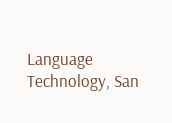Language Technology, San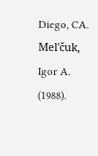Diego, CA. Mel'čuk, Igor A. (1988).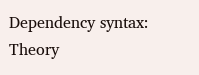Dependency syntax: Theory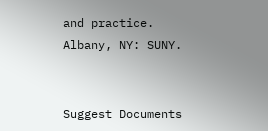and practice. Albany, NY: SUNY.


Suggest Documents